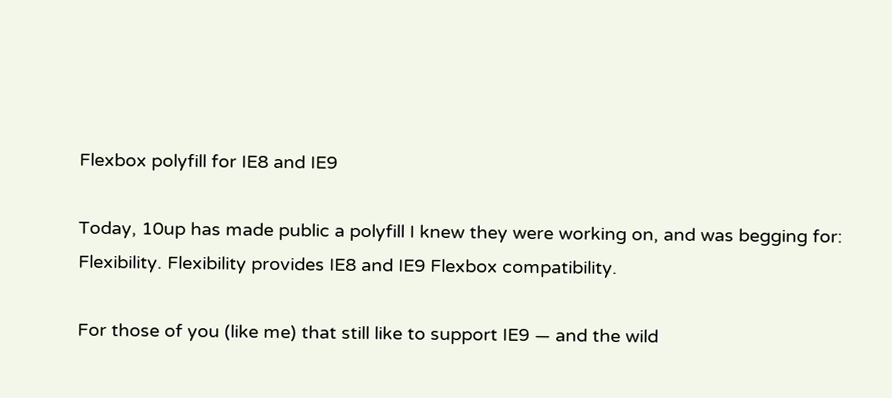Flexbox polyfill for IE8 and IE9

Today, 10up has made public a polyfill I knew they were working on, and was begging for: Flexibility. Flexibility provides IE8 and IE9 Flexbox compatibility.

For those of you (like me) that still like to support IE9 — and the wild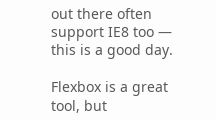out there often support IE8 too — this is a good day.

Flexbox is a great tool, but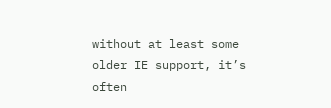without at least some older IE support, it’s often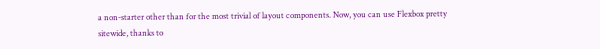a non-starter other than for the most trivial of layout components. Now, you can use Flexbox pretty sitewide, thanks to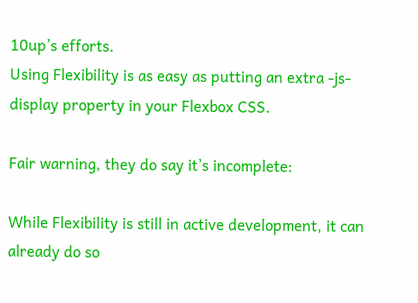10up’s efforts.
Using Flexibility is as easy as putting an extra -js-display property in your Flexbox CSS.

Fair warning, they do say it’s incomplete:

While Flexibility is still in active development, it can already do so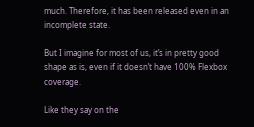much. Therefore, it has been released even in an incomplete state.

But I imagine for most of us, it’s in pretty good shape as is, even if it doesn’t have 100% Flexbox coverage.

Like they say on the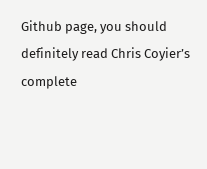Github page, you should definitely read Chris Coyier’s complete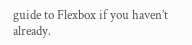guide to Flexbox if you haven’t already.